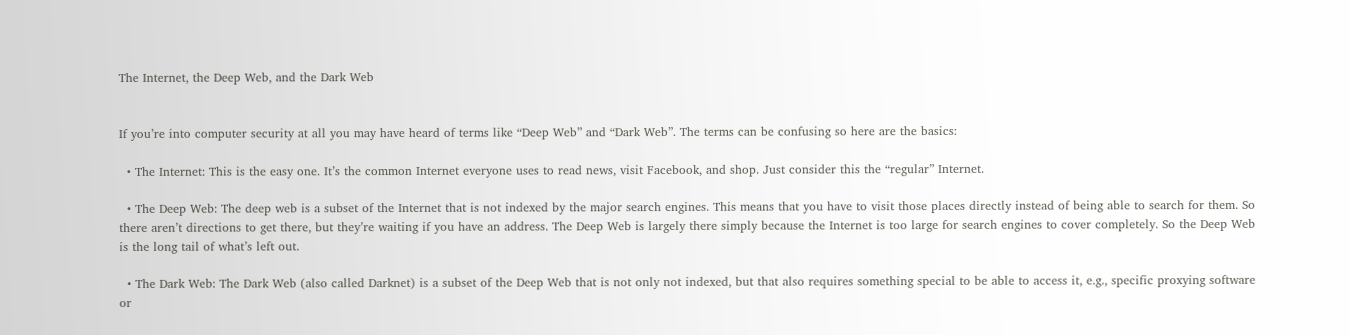The Internet, the Deep Web, and the Dark Web


If you’re into computer security at all you may have heard of terms like “Deep Web” and “Dark Web”. The terms can be confusing so here are the basics:

  • The Internet: This is the easy one. It’s the common Internet everyone uses to read news, visit Facebook, and shop. Just consider this the “regular” Internet.

  • The Deep Web: The deep web is a subset of the Internet that is not indexed by the major search engines. This means that you have to visit those places directly instead of being able to search for them. So there aren’t directions to get there, but they’re waiting if you have an address. The Deep Web is largely there simply because the Internet is too large for search engines to cover completely. So the Deep Web is the long tail of what’s left out.

  • The Dark Web: The Dark Web (also called Darknet) is a subset of the Deep Web that is not only not indexed, but that also requires something special to be able to access it, e.g., specific proxying software or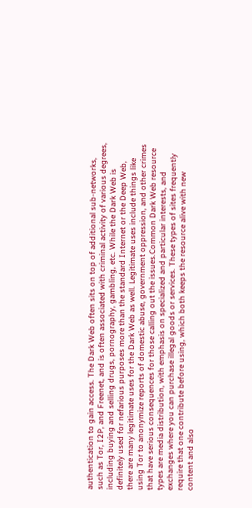authentication to gain access. The Dark Web often sits on top of additional sub-networks, such as Tor, I2P, and Freenet, and is often associated with criminal activity of various degrees, including buying and selling drugs, pornography, gambling, etc. While the Dark Web is definitely used for nefarious purposes more than the standard Internet or the Deep Web, there are many legitimate uses for the Dark Web as well. Legitimate uses include things like using Tor to anonymize reports of domestic abuse, government oppression, and other crimes that have serious consequences for those calling out the issues.Common Dark Web resource types are media distribution, with emphasis on specialized and particular interests, and exchanges where you can purchase illegal goods or services. These types of sites frequently require that one contribute before using, which both keeps the resource alive with new content and also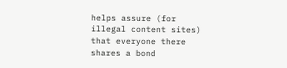helps assure (for illegal content sites) that everyone there shares a bond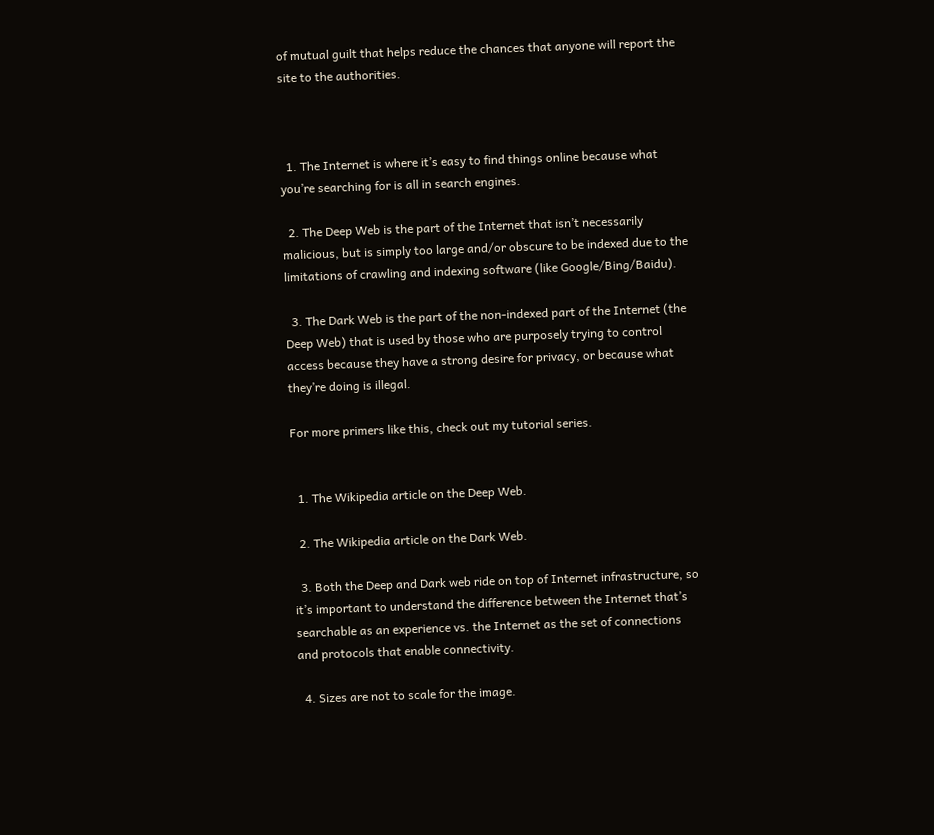of mutual guilt that helps reduce the chances that anyone will report the site to the authorities.



  1. The Internet is where it’s easy to find things online because what you’re searching for is all in search engines.

  2. The Deep Web is the part of the Internet that isn’t necessarily malicious, but is simply too large and/or obscure to be indexed due to the limitations of crawling and indexing software (like Google/Bing/Baidu).

  3. The Dark Web is the part of the non-indexed part of the Internet (the Deep Web) that is used by those who are purposely trying to control access because they have a strong desire for privacy, or because what they’re doing is illegal.

For more primers like this, check out my tutorial series.


  1. The Wikipedia article on the Deep Web.

  2. The Wikipedia article on the Dark Web.

  3. Both the Deep and Dark web ride on top of Internet infrastructure, so it’s important to understand the difference between the Internet that’s searchable as an experience vs. the Internet as the set of connections and protocols that enable connectivity.

  4. Sizes are not to scale for the image.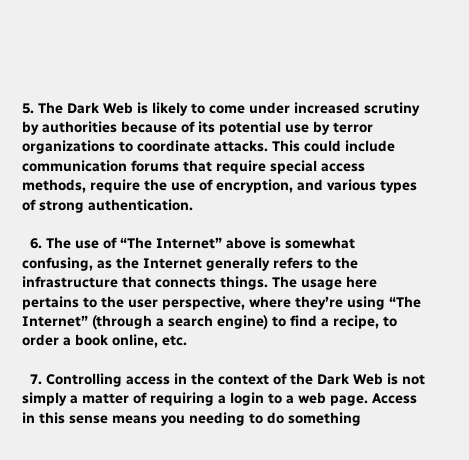5. The Dark Web is likely to come under increased scrutiny by authorities because of its potential use by terror organizations to coordinate attacks. This could include communication forums that require special access methods, require the use of encryption, and various types of strong authentication.

  6. The use of “The Internet” above is somewhat confusing, as the Internet generally refers to the infrastructure that connects things. The usage here pertains to the user perspective, where they’re using “The Internet” (through a search engine) to find a recipe, to order a book online, etc.

  7. Controlling access in the context of the Dark Web is not simply a matter of requiring a login to a web page. Access in this sense means you needing to do something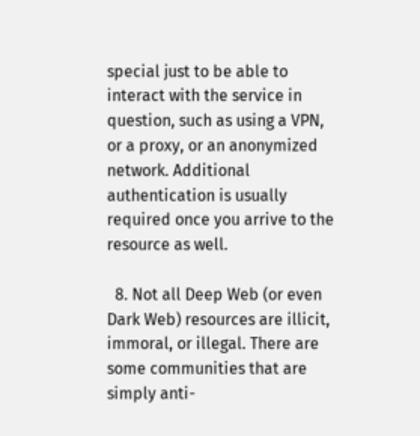special just to be able to interact with the service in question, such as using a VPN, or a proxy, or an anonymized network. Additional authentication is usually required once you arrive to the resource as well.

  8. Not all Deep Web (or even Dark Web) resources are illicit, immoral, or illegal. There are some communities that are simply anti-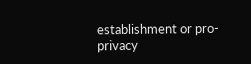establishment or pro-privacy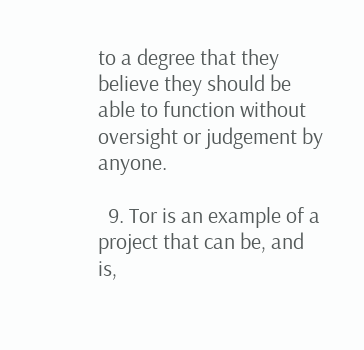to a degree that they believe they should be able to function without oversight or judgement by anyone.

  9. Tor is an example of a project that can be, and is,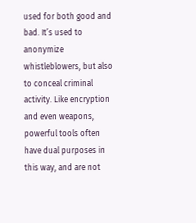used for both good and bad. It’s used to anonymize whistleblowers, but also to conceal criminal activity. Like encryption and even weapons, powerful tools often have dual purposes in this way, and are not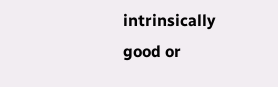intrinsically good or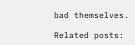bad themselves.

Related posts: